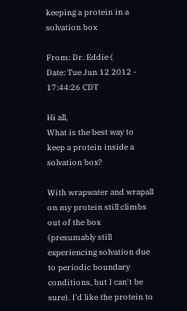keeping a protein in a solvation box

From: Dr. Eddie (
Date: Tue Jun 12 2012 - 17:44:26 CDT

Hi all,
What is the best way to keep a protein inside a solvation box?

With wrapwater and wrapall on my protein still climbs out of the box
(presumably still experiencing solvation due to periodic boundary
conditions, but I can't be sure). I'd like the protein to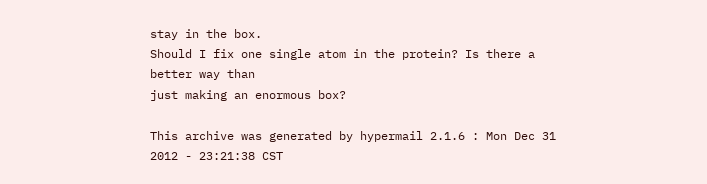stay in the box.
Should I fix one single atom in the protein? Is there a better way than
just making an enormous box?

This archive was generated by hypermail 2.1.6 : Mon Dec 31 2012 - 23:21:38 CST